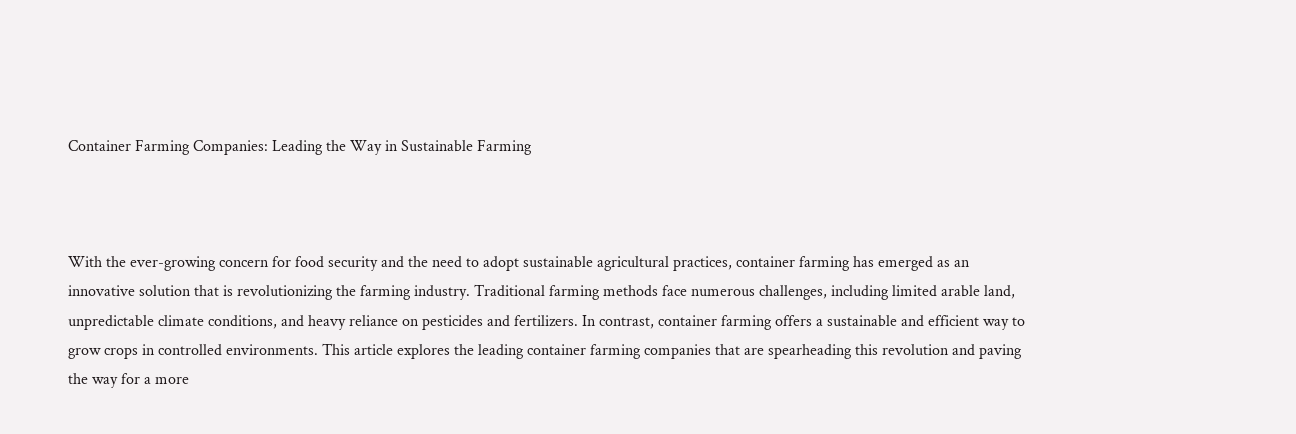Container Farming Companies: Leading the Way in Sustainable Farming



With the ever-growing concern for food security and the need to adopt sustainable agricultural practices, container farming has emerged as an innovative solution that is revolutionizing the farming industry. Traditional farming methods face numerous challenges, including limited arable land, unpredictable climate conditions, and heavy reliance on pesticides and fertilizers. In contrast, container farming offers a sustainable and efficient way to grow crops in controlled environments. This article explores the leading container farming companies that are spearheading this revolution and paving the way for a more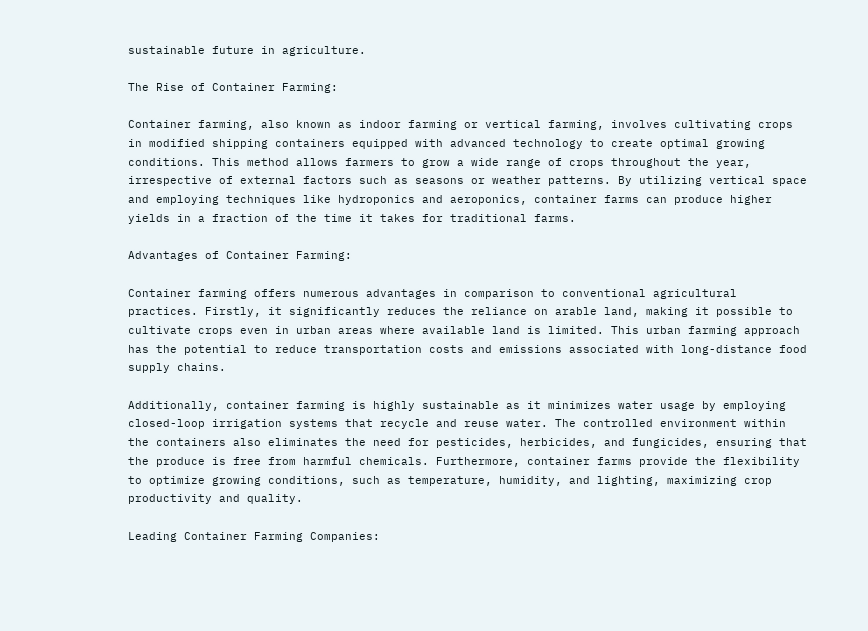sustainable future in agriculture.

The Rise of Container Farming:

Container farming, also known as indoor farming or vertical farming, involves cultivating crops in modified shipping containers equipped with advanced technology to create optimal growing conditions. This method allows farmers to grow a wide range of crops throughout the year, irrespective of external factors such as seasons or weather patterns. By utilizing vertical space and employing techniques like hydroponics and aeroponics, container farms can produce higher yields in a fraction of the time it takes for traditional farms.

Advantages of Container Farming:

Container farming offers numerous advantages in comparison to conventional agricultural practices. Firstly, it significantly reduces the reliance on arable land, making it possible to cultivate crops even in urban areas where available land is limited. This urban farming approach has the potential to reduce transportation costs and emissions associated with long-distance food supply chains.

Additionally, container farming is highly sustainable as it minimizes water usage by employing closed-loop irrigation systems that recycle and reuse water. The controlled environment within the containers also eliminates the need for pesticides, herbicides, and fungicides, ensuring that the produce is free from harmful chemicals. Furthermore, container farms provide the flexibility to optimize growing conditions, such as temperature, humidity, and lighting, maximizing crop productivity and quality.

Leading Container Farming Companies: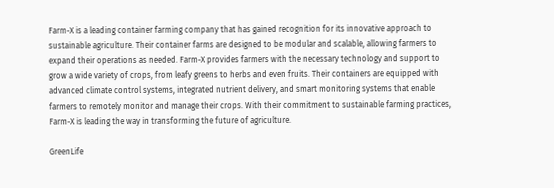Farm-X is a leading container farming company that has gained recognition for its innovative approach to sustainable agriculture. Their container farms are designed to be modular and scalable, allowing farmers to expand their operations as needed. Farm-X provides farmers with the necessary technology and support to grow a wide variety of crops, from leafy greens to herbs and even fruits. Their containers are equipped with advanced climate control systems, integrated nutrient delivery, and smart monitoring systems that enable farmers to remotely monitor and manage their crops. With their commitment to sustainable farming practices, Farm-X is leading the way in transforming the future of agriculture.

GreenLife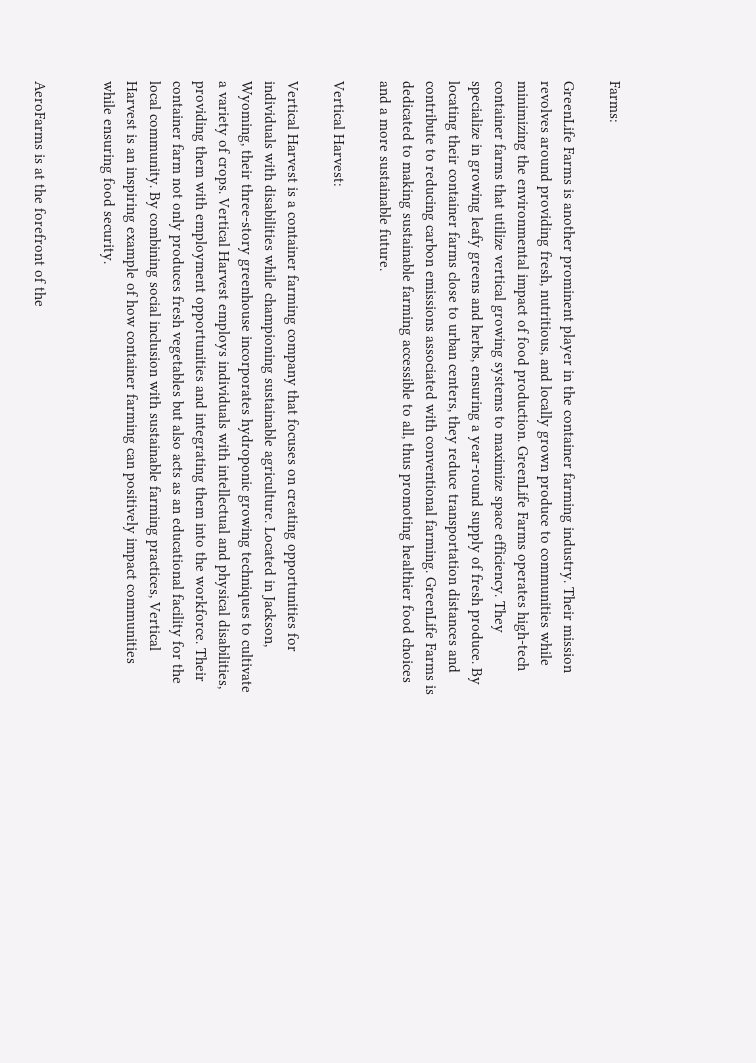Farms:

GreenLife Farms is another prominent player in the container farming industry. Their mission revolves around providing fresh, nutritious, and locally grown produce to communities while minimizing the environmental impact of food production. GreenLife Farms operates high-tech container farms that utilize vertical growing systems to maximize space efficiency. They specialize in growing leafy greens and herbs, ensuring a year-round supply of fresh produce. By locating their container farms close to urban centers, they reduce transportation distances and contribute to reducing carbon emissions associated with conventional farming. GreenLife Farms is dedicated to making sustainable farming accessible to all, thus promoting healthier food choices and a more sustainable future.

Vertical Harvest:

Vertical Harvest is a container farming company that focuses on creating opportunities for individuals with disabilities while championing sustainable agriculture. Located in Jackson, Wyoming, their three-story greenhouse incorporates hydroponic growing techniques to cultivate a variety of crops. Vertical Harvest employs individuals with intellectual and physical disabilities, providing them with employment opportunities and integrating them into the workforce. Their container farm not only produces fresh vegetables but also acts as an educational facility for the local community. By combining social inclusion with sustainable farming practices, Vertical Harvest is an inspiring example of how container farming can positively impact communities while ensuring food security.


AeroFarms is at the forefront of the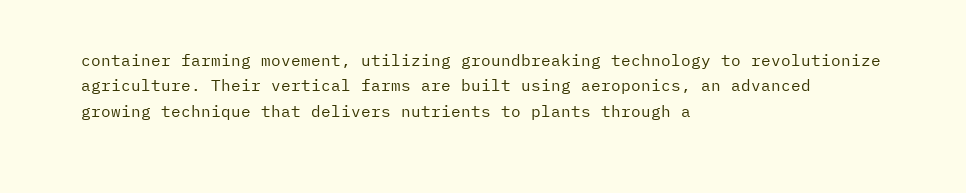container farming movement, utilizing groundbreaking technology to revolutionize agriculture. Their vertical farms are built using aeroponics, an advanced growing technique that delivers nutrients to plants through a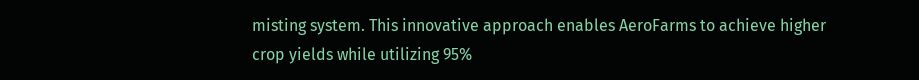misting system. This innovative approach enables AeroFarms to achieve higher crop yields while utilizing 95%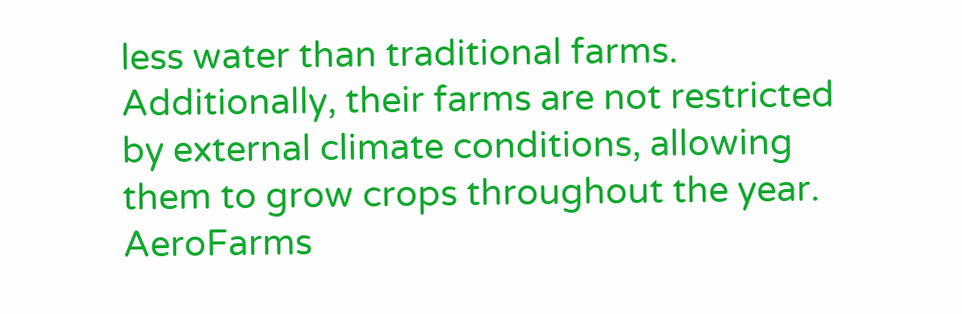less water than traditional farms. Additionally, their farms are not restricted by external climate conditions, allowing them to grow crops throughout the year. AeroFarms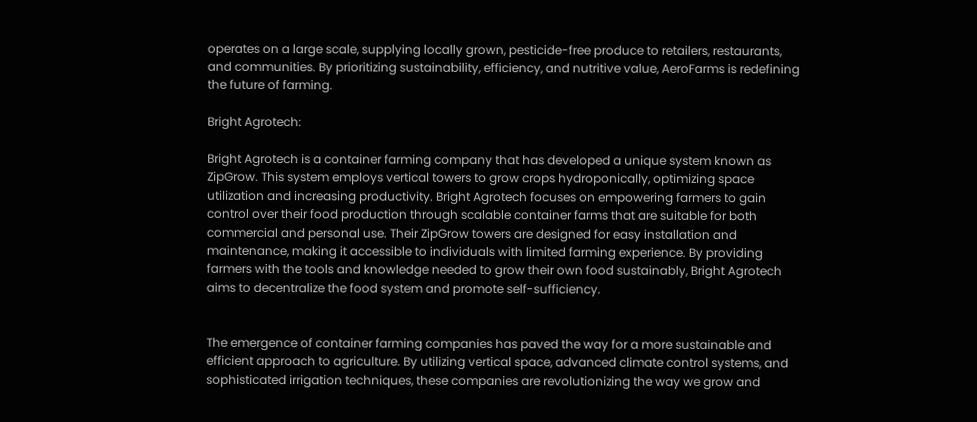operates on a large scale, supplying locally grown, pesticide-free produce to retailers, restaurants, and communities. By prioritizing sustainability, efficiency, and nutritive value, AeroFarms is redefining the future of farming.

Bright Agrotech:

Bright Agrotech is a container farming company that has developed a unique system known as ZipGrow. This system employs vertical towers to grow crops hydroponically, optimizing space utilization and increasing productivity. Bright Agrotech focuses on empowering farmers to gain control over their food production through scalable container farms that are suitable for both commercial and personal use. Their ZipGrow towers are designed for easy installation and maintenance, making it accessible to individuals with limited farming experience. By providing farmers with the tools and knowledge needed to grow their own food sustainably, Bright Agrotech aims to decentralize the food system and promote self-sufficiency.


The emergence of container farming companies has paved the way for a more sustainable and efficient approach to agriculture. By utilizing vertical space, advanced climate control systems, and sophisticated irrigation techniques, these companies are revolutionizing the way we grow and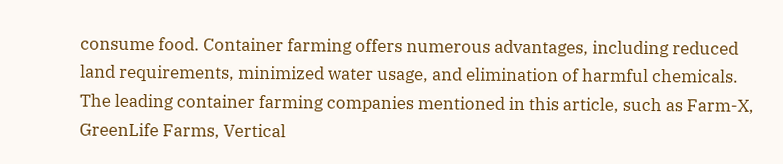consume food. Container farming offers numerous advantages, including reduced land requirements, minimized water usage, and elimination of harmful chemicals. The leading container farming companies mentioned in this article, such as Farm-X, GreenLife Farms, Vertical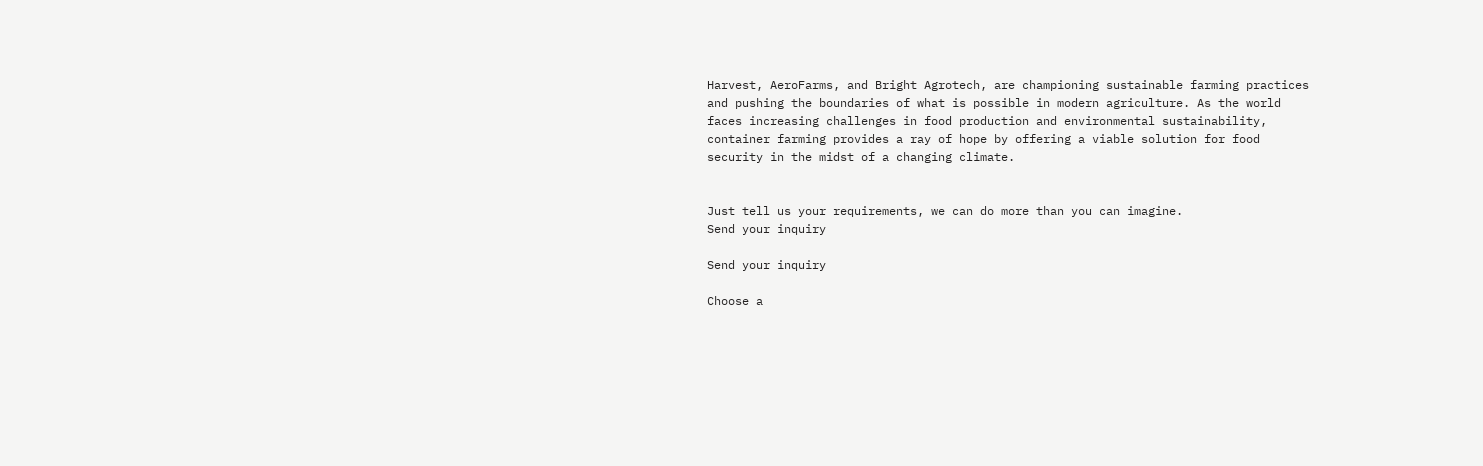Harvest, AeroFarms, and Bright Agrotech, are championing sustainable farming practices and pushing the boundaries of what is possible in modern agriculture. As the world faces increasing challenges in food production and environmental sustainability, container farming provides a ray of hope by offering a viable solution for food security in the midst of a changing climate.


Just tell us your requirements, we can do more than you can imagine.
Send your inquiry

Send your inquiry

Choose a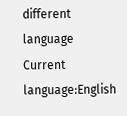different language
Current language:English